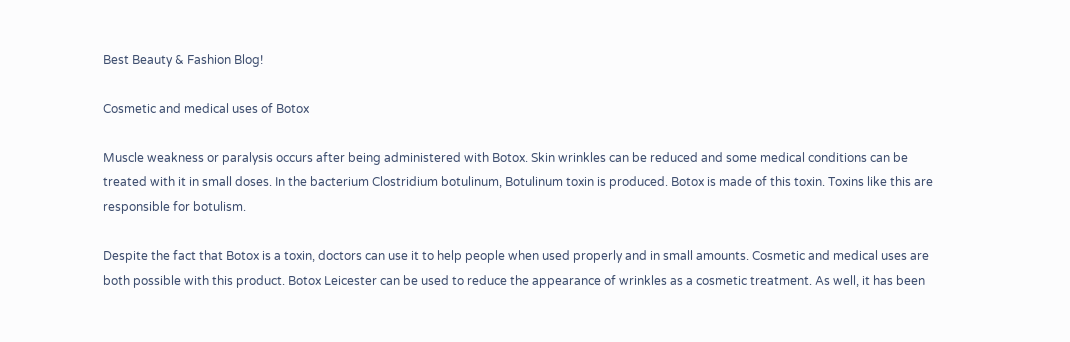Best Beauty & Fashion Blog!

Cosmetic and medical uses of Botox

Muscle weakness or paralysis occurs after being administered with Botox. Skin wrinkles can be reduced and some medical conditions can be treated with it in small doses. In the bacterium Clostridium botulinum, Botulinum toxin is produced. Botox is made of this toxin. Toxins like this are responsible for botulism.

Despite the fact that Botox is a toxin, doctors can use it to help people when used properly and in small amounts. Cosmetic and medical uses are both possible with this product. Botox Leicester can be used to reduce the appearance of wrinkles as a cosmetic treatment. As well, it has been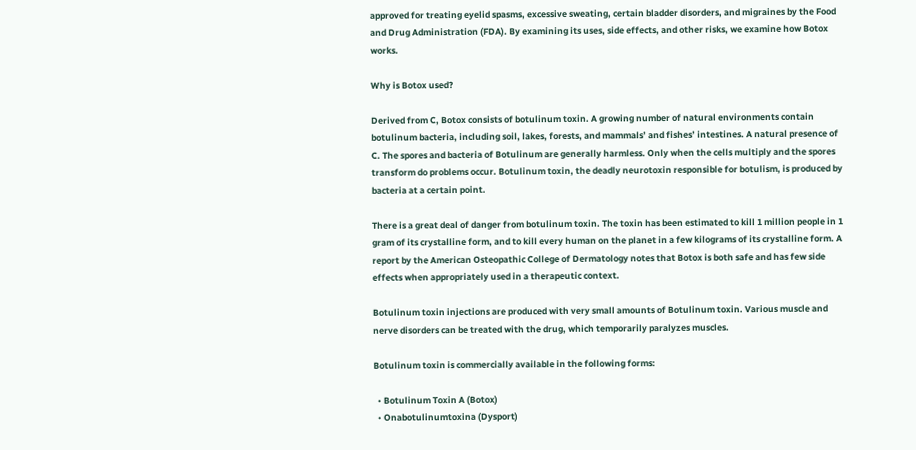approved for treating eyelid spasms, excessive sweating, certain bladder disorders, and migraines by the Food and Drug Administration (FDA). By examining its uses, side effects, and other risks, we examine how Botox works.

Why is Botox used?

Derived from C, Botox consists of botulinum toxin. A growing number of natural environments contain botulinum bacteria, including soil, lakes, forests, and mammals’ and fishes’ intestines. A natural presence of C. The spores and bacteria of Botulinum are generally harmless. Only when the cells multiply and the spores transform do problems occur. Botulinum toxin, the deadly neurotoxin responsible for botulism, is produced by bacteria at a certain point.

There is a great deal of danger from botulinum toxin. The toxin has been estimated to kill 1 million people in 1 gram of its crystalline form, and to kill every human on the planet in a few kilograms of its crystalline form. A report by the American Osteopathic College of Dermatology notes that Botox is both safe and has few side effects when appropriately used in a therapeutic context.

Botulinum toxin injections are produced with very small amounts of Botulinum toxin. Various muscle and nerve disorders can be treated with the drug, which temporarily paralyzes muscles.

Botulinum toxin is commercially available in the following forms:

  • Botulinum Toxin A (Botox)
  • Onabotulinumtoxina (Dysport)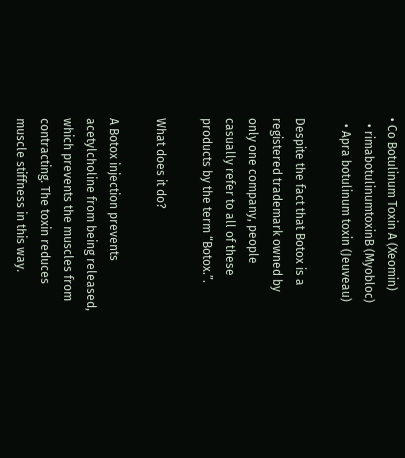• Co Botulinum Toxin A (Xeomin)
  • rimabotulinumtoxinB (Myobloc)
  • Apra botulinum toxin (Jeuveau)

Despite the fact that Botox is a registered trademark owned by only one company, people casually refer to all of these products by the term “Botox.”.

What does it do?

A Botox injection prevents acetylcholine from being released, which prevents the muscles from contracting. The toxin reduces muscle stiffness in this way.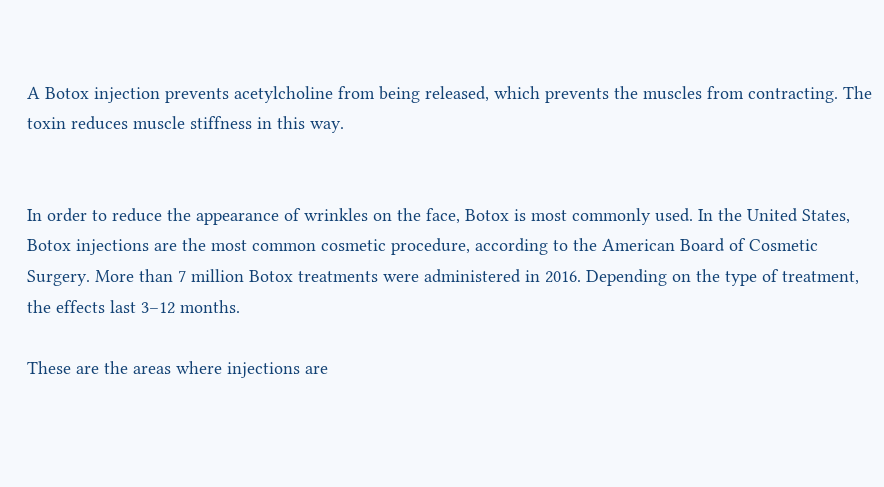A Botox injection prevents acetylcholine from being released, which prevents the muscles from contracting. The toxin reduces muscle stiffness in this way.


In order to reduce the appearance of wrinkles on the face, Botox is most commonly used. In the United States, Botox injections are the most common cosmetic procedure, according to the American Board of Cosmetic Surgery. More than 7 million Botox treatments were administered in 2016. Depending on the type of treatment, the effects last 3–12 months.

These are the areas where injections are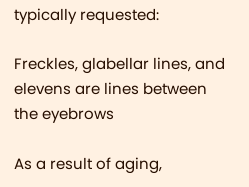typically requested:

Freckles, glabellar lines, and elevens are lines between the eyebrows

As a result of aging,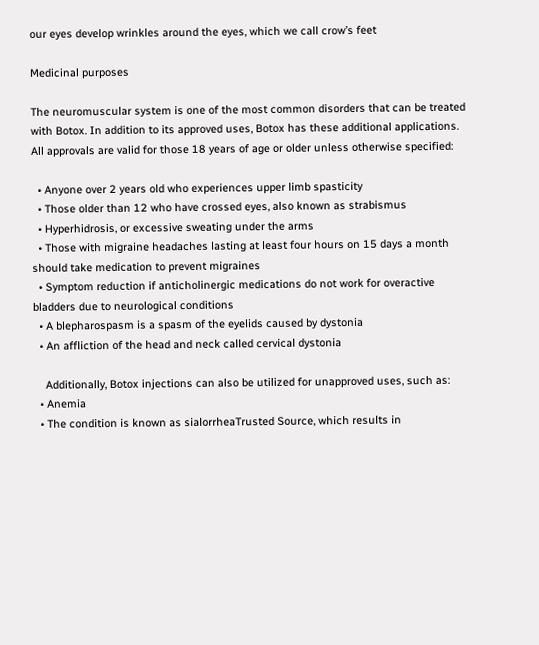our eyes develop wrinkles around the eyes, which we call crow’s feet

Medicinal purposes

The neuromuscular system is one of the most common disorders that can be treated with Botox. In addition to its approved uses, Botox has these additional applications. All approvals are valid for those 18 years of age or older unless otherwise specified:

  • Anyone over 2 years old who experiences upper limb spasticity
  • Those older than 12 who have crossed eyes, also known as strabismus
  • Hyperhidrosis, or excessive sweating under the arms
  • Those with migraine headaches lasting at least four hours on 15 days a month should take medication to prevent migraines
  • Symptom reduction if anticholinergic medications do not work for overactive bladders due to neurological conditions
  • A blepharospasm is a spasm of the eyelids caused by dystonia
  • An affliction of the head and neck called cervical dystonia

    Additionally, Botox injections can also be utilized for unapproved uses, such as:
  • Anemia
  • The condition is known as sialorrheaTrusted Source, which results in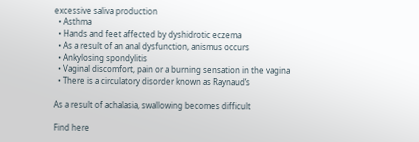excessive saliva production
  • Asthma
  • Hands and feet affected by dyshidrotic eczema
  • As a result of an anal dysfunction, anismus occurs
  • Ankylosing spondylitis
  • Vaginal discomfort, pain or a burning sensation in the vagina
  • There is a circulatory disorder known as Raynaud’s

As a result of achalasia, swallowing becomes difficult

Find here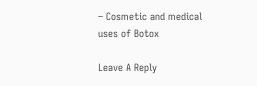– Cosmetic and medical uses of Botox

Leave A Reply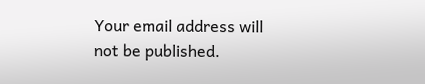Your email address will not be published.